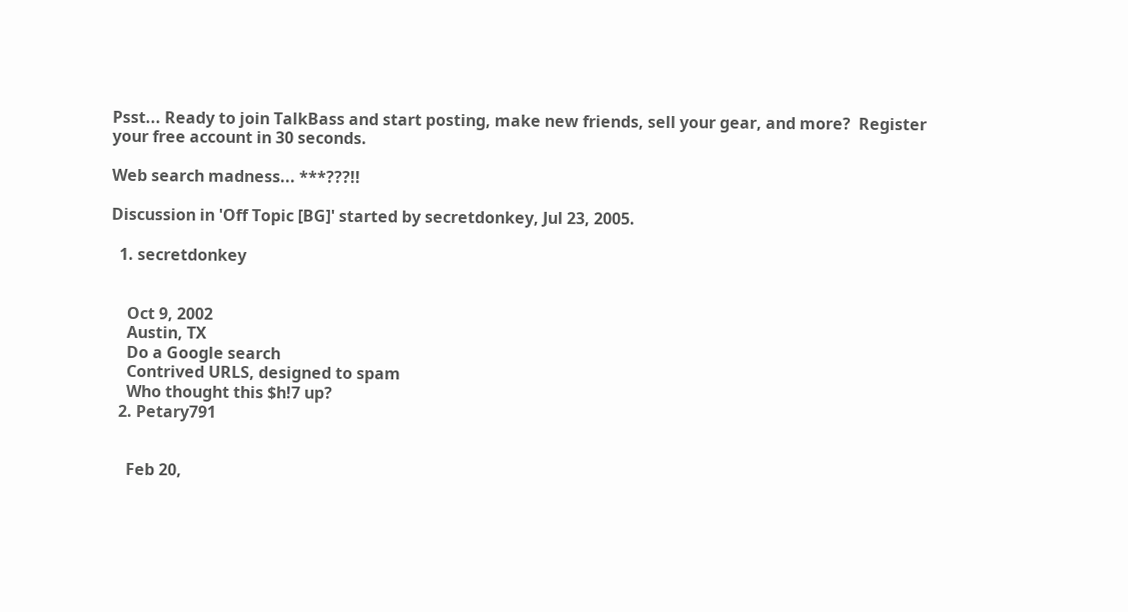Psst... Ready to join TalkBass and start posting, make new friends, sell your gear, and more?  Register your free account in 30 seconds.

Web search madness... ***???!!

Discussion in 'Off Topic [BG]' started by secretdonkey, Jul 23, 2005.

  1. secretdonkey


    Oct 9, 2002
    Austin, TX
    Do a Google search
    Contrived URLS, designed to spam
    Who thought this $h!7 up?
  2. Petary791


    Feb 20,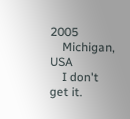2005
    Michigan, USA
    I don't get it.